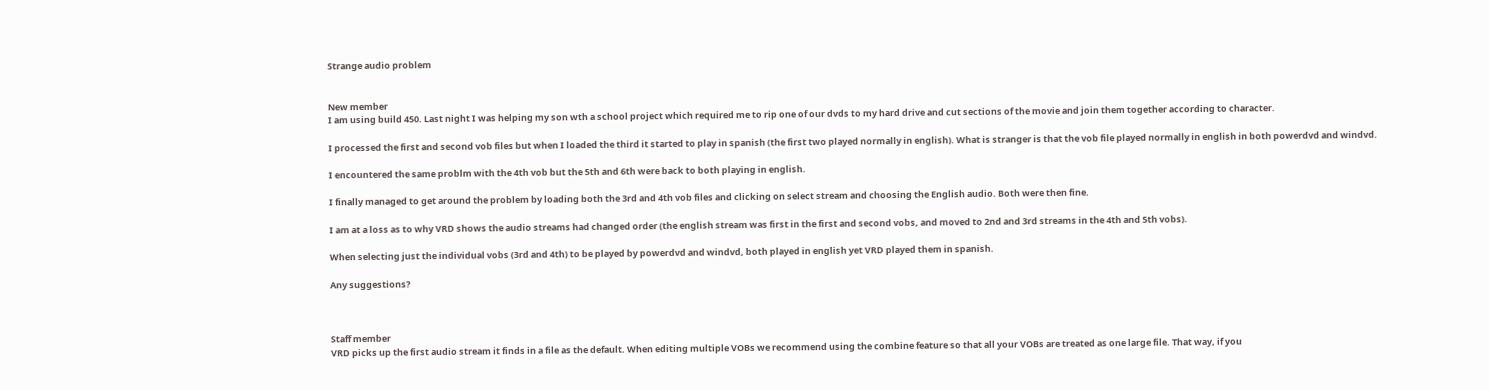Strange audio problem


New member
I am using build 450. Last night I was helping my son wth a school project which required me to rip one of our dvds to my hard drive and cut sections of the movie and join them together according to character.

I processed the first and second vob files but when I loaded the third it started to play in spanish (the first two played normally in english). What is stranger is that the vob file played normally in english in both powerdvd and windvd.

I encountered the same problm with the 4th vob but the 5th and 6th were back to both playing in english.

I finally managed to get around the problem by loading both the 3rd and 4th vob files and clicking on select stream and choosing the English audio. Both were then fine.

I am at a loss as to why VRD shows the audio streams had changed order (the english stream was first in the first and second vobs, and moved to 2nd and 3rd streams in the 4th and 5th vobs).

When selecting just the individual vobs (3rd and 4th) to be played by powerdvd and windvd, both played in english yet VRD played them in spanish.

Any suggestions?



Staff member
VRD picks up the first audio stream it finds in a file as the default. When editing multiple VOBs we recommend using the combine feature so that all your VOBs are treated as one large file. That way, if you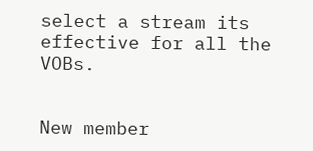select a stream its effective for all the VOBs.


New member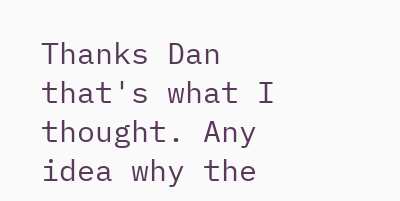Thanks Dan that's what I thought. Any idea why the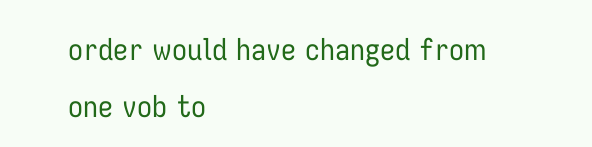order would have changed from one vob to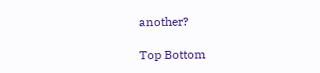another?

Top Bottom